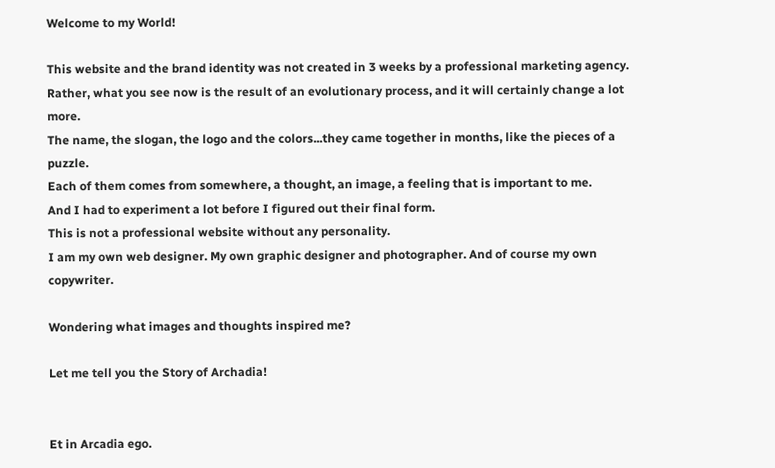Welcome to my World!

This website and the brand identity was not created in 3 weeks by a professional marketing agency.
Rather, what you see now is the result of an evolutionary process, and it will certainly change a lot more.
The name, the slogan, the logo and the colors...they came together in months, like the pieces of a puzzle.
Each of them comes from somewhere, a thought, an image, a feeling that is important to me.
And I had to experiment a lot before I figured out their final form.
This is not a professional website without any personality.
I am my own web designer. My own graphic designer and photographer. And of course my own copywriter.

Wondering what images and thoughts inspired me?

Let me tell you the Story of Archadia!


Et in Arcadia ego.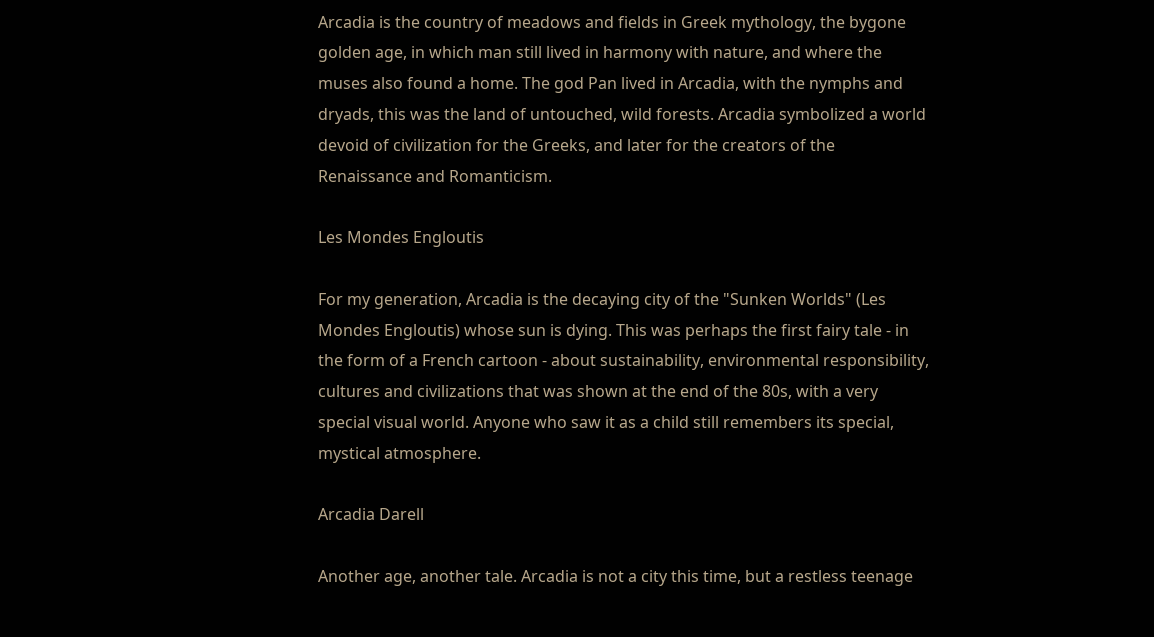Arcadia is the country of meadows and fields in Greek mythology, the bygone golden age, in which man still lived in harmony with nature, and where the muses also found a home. The god Pan lived in Arcadia, with the nymphs and dryads, this was the land of untouched, wild forests. Arcadia symbolized a world devoid of civilization for the Greeks, and later for the creators of the Renaissance and Romanticism.

Les Mondes Engloutis

For my generation, Arcadia is the decaying city of the "Sunken Worlds" (Les Mondes Engloutis) whose sun is dying. This was perhaps the first fairy tale - in the form of a French cartoon - about sustainability, environmental responsibility, cultures and civilizations that was shown at the end of the 80s, with a very special visual world. Anyone who saw it as a child still remembers its special, mystical atmosphere.

Arcadia Darell

Another age, another tale. Arcadia is not a city this time, but a restless teenage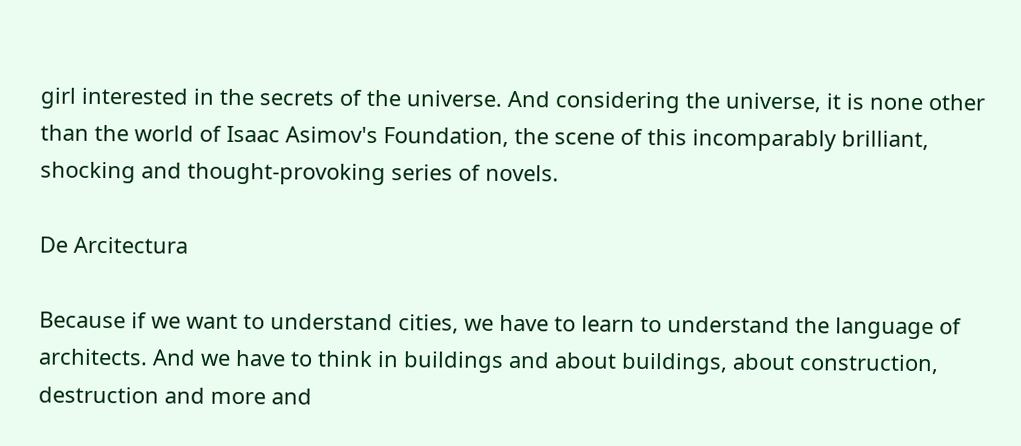girl interested in the secrets of the universe. And considering the universe, it is none other than the world of Isaac Asimov's Foundation, the scene of this incomparably brilliant, shocking and thought-provoking series of novels.

De Arcitectura

Because if we want to understand cities, we have to learn to understand the language of architects. And we have to think in buildings and about buildings, about construction, destruction and more and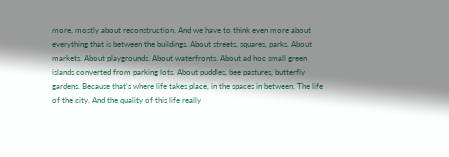more, mostly about reconstruction. And we have to think even more about everything that is between the buildings. About streets, squares, parks. About markets. About playgrounds. About waterfronts. About ad hoc small green islands converted from parking lots. About puddles, bee pastures, butterfly gardens. Because that's where life takes place, in the spaces in between. The life of the city. And the quality of this life really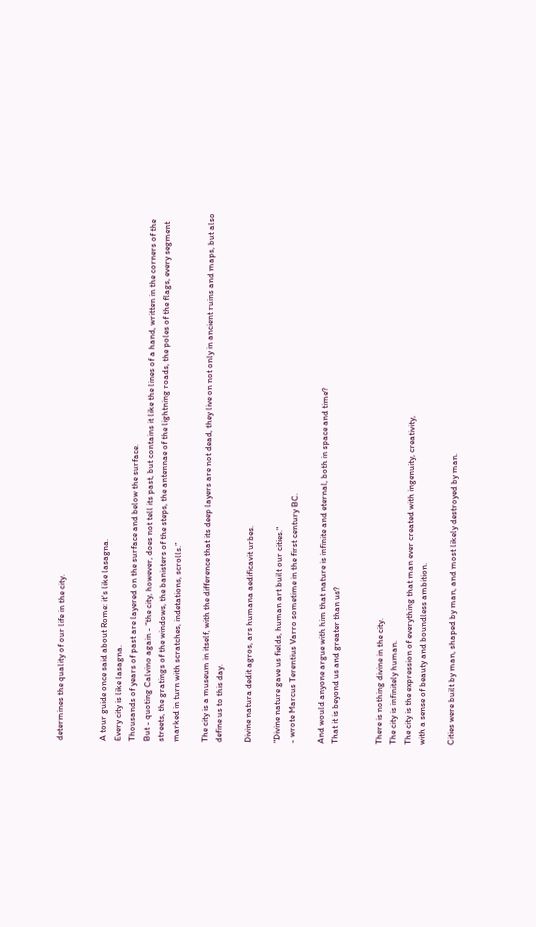determines the quality of our life in the city.


A tour guide once said about Rome: it's like lasagna.
Every city is like lasagna.
Thousands of years of past are layered on the surface and below the surface.
But - quoting Calvino again - “the city, however, does not tell its past, but contains it like the lines of a hand, written in the corners of the streets, the gratings of the windows, the banisters of the steps, the antennae of the lightning roads, the poles of the flags, every segment marked in turn with scratches, indetations, scrolls.”

The city is a museum in itself, with the difference that its deep layers are not dead, they live on not only in ancient ruins and maps, but also define us to this day.

Divine natura dedit agros, ars humana aedificavit urbes.

"Divine nature gave us fields, human art built our cities."
- wrote Marcus Terentius Varro sometime in the first century BC.

And would anyone argue with him that nature is infinite and eternal, both in space and time?
That it is beyond us and greater than us?


There is nothing divine in the city.
The city is infinitely human.
The city is the expression of everything that man ever created with ingenuity, creativity,
with a sense of beauty and boundless ambition.

Cities were built by man, shaped by man, and most likely destroyed by man.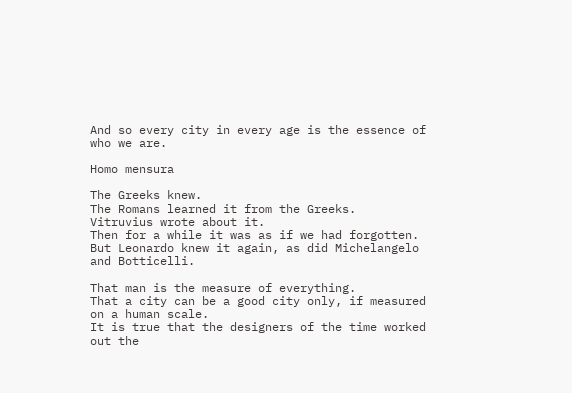And so every city in every age is the essence of who we are.

Homo mensura

The Greeks knew.
The Romans learned it from the Greeks.
Vitruvius wrote about it.
Then for a while it was as if we had forgotten.
But Leonardo knew it again, as did Michelangelo and Botticelli.

That man is the measure of everything.
That a city can be a good city only, if measured on a human scale.
It is true that the designers of the time worked out the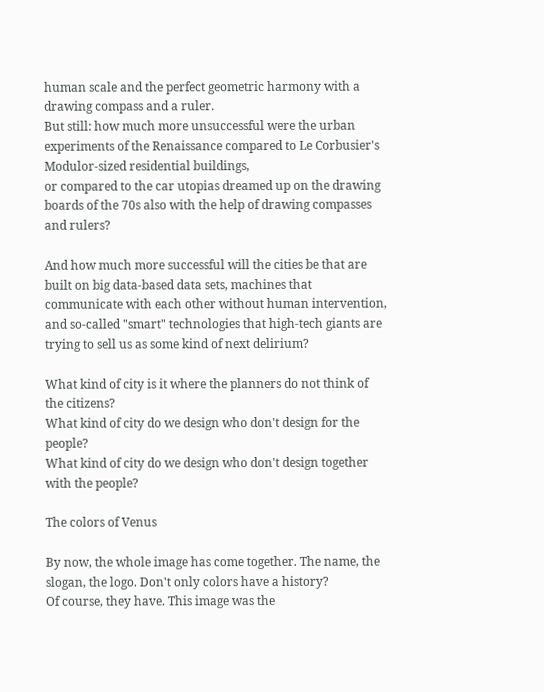human scale and the perfect geometric harmony with a drawing compass and a ruler.
But still: how much more unsuccessful were the urban experiments of the Renaissance compared to Le Corbusier's Modulor-sized residential buildings,
or compared to the car utopias dreamed up on the drawing boards of the 70s also with the help of drawing compasses and rulers?

And how much more successful will the cities be that are built on big data-based data sets, machines that communicate with each other without human intervention, and so-called "smart" technologies that high-tech giants are trying to sell us as some kind of next delirium?

What kind of city is it where the planners do not think of the citizens?
What kind of city do we design who don't design for the people?
What kind of city do we design who don't design together with the people?

The colors of Venus

By now, the whole image has come together. The name, the slogan, the logo. Don't only colors have a history?
Of course, they have. This image was the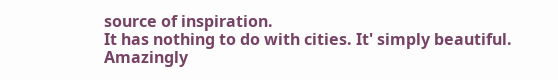source of inspiration.
It has nothing to do with cities. It' simply beautiful. Amazingly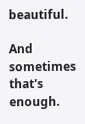beautiful.

And sometimes that's enough.